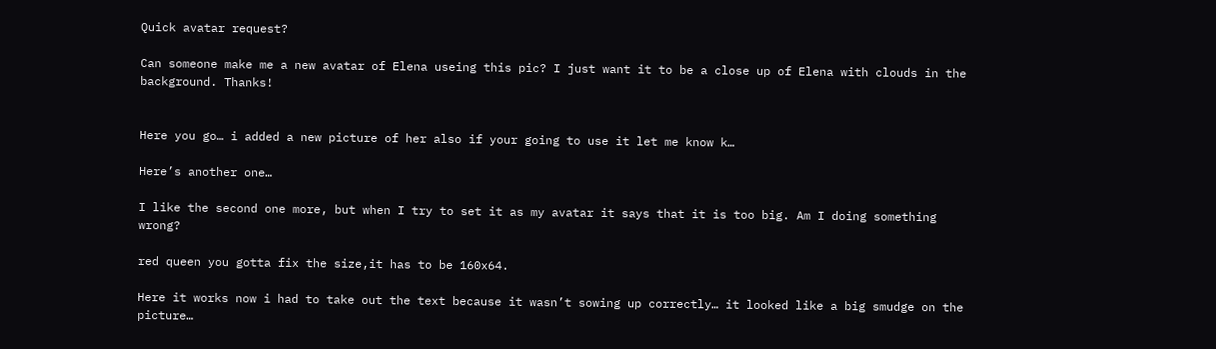Quick avatar request?

Can someone make me a new avatar of Elena useing this pic? I just want it to be a close up of Elena with clouds in the background. Thanks!


Here you go… i added a new picture of her also if your going to use it let me know k…

Here’s another one…

I like the second one more, but when I try to set it as my avatar it says that it is too big. Am I doing something wrong?

red queen you gotta fix the size,it has to be 160x64.

Here it works now i had to take out the text because it wasn’t sowing up correctly… it looked like a big smudge on the picture…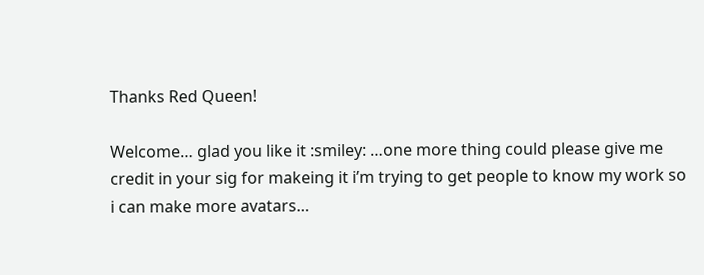Thanks Red Queen!

Welcome… glad you like it :smiley: …one more thing could please give me credit in your sig for makeing it i’m trying to get people to know my work so i can make more avatars…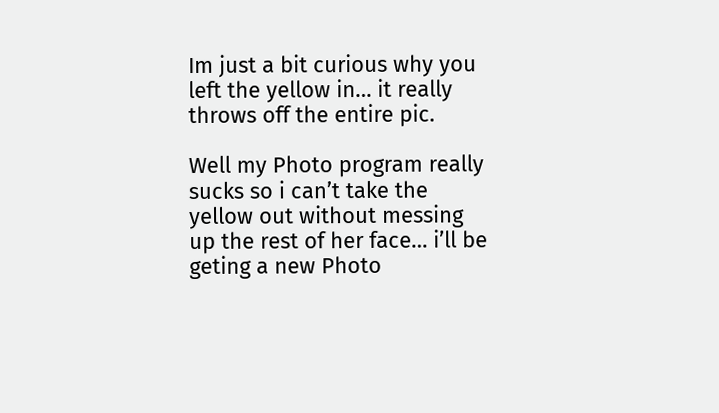Im just a bit curious why you left the yellow in… it really throws off the entire pic.

Well my Photo program really sucks so i can’t take the yellow out without messing up the rest of her face… i’ll be geting a new Photo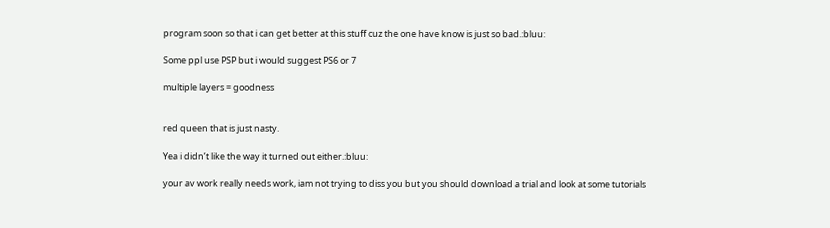program soon so that i can get better at this stuff cuz the one have know is just so bad.:bluu:

Some ppl use PSP but i would suggest PS6 or 7

multiple layers = goodness


red queen that is just nasty.

Yea i didn’t like the way it turned out either.:bluu:

your av work really needs work, iam not trying to diss you but you should download a trial and look at some tutorials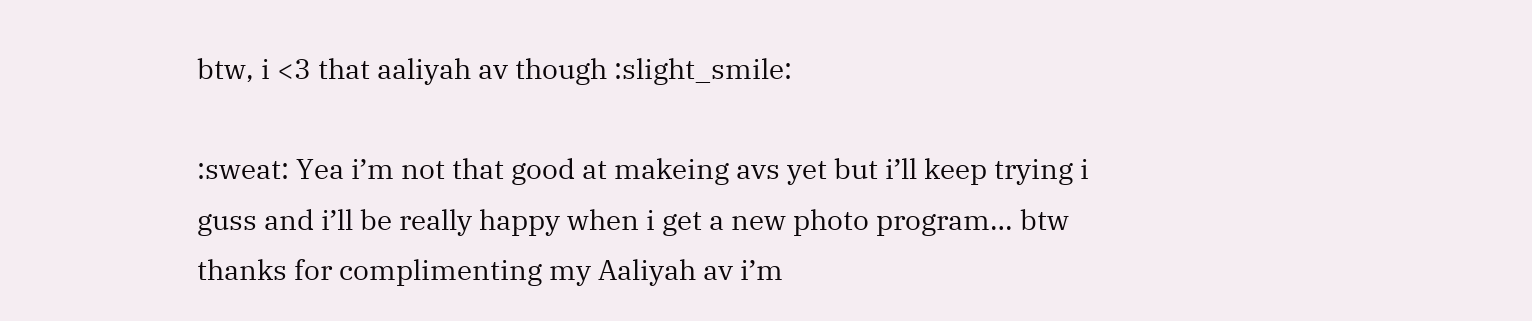btw, i <3 that aaliyah av though :slight_smile:

:sweat: Yea i’m not that good at makeing avs yet but i’ll keep trying i guss and i’ll be really happy when i get a new photo program… btw thanks for complimenting my Aaliyah av i’m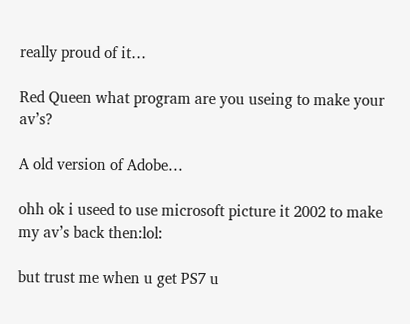really proud of it…

Red Queen what program are you useing to make your av’s?

A old version of Adobe…

ohh ok i useed to use microsoft picture it 2002 to make my av’s back then:lol:

but trust me when u get PS7 u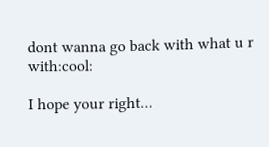dont wanna go back with what u r with:cool:

I hope your right…